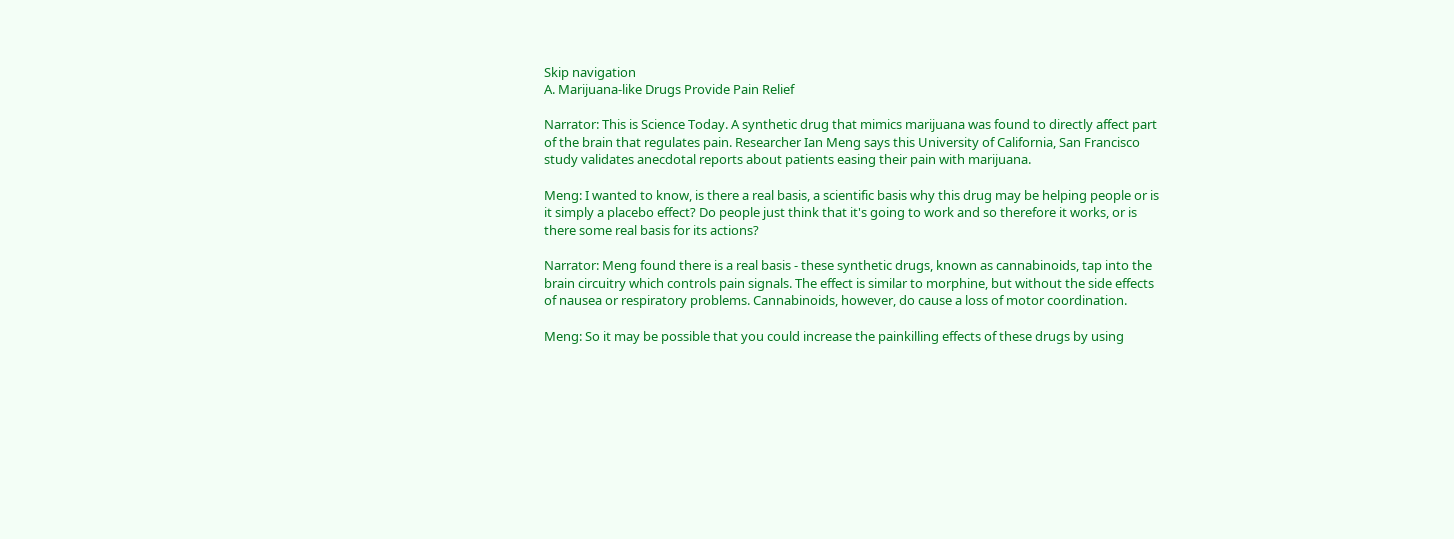Skip navigation
A. Marijuana-like Drugs Provide Pain Relief

Narrator: This is Science Today. A synthetic drug that mimics marijuana was found to directly affect part of the brain that regulates pain. Researcher Ian Meng says this University of California, San Francisco study validates anecdotal reports about patients easing their pain with marijuana.

Meng: I wanted to know, is there a real basis, a scientific basis why this drug may be helping people or is it simply a placebo effect? Do people just think that it's going to work and so therefore it works, or is there some real basis for its actions?

Narrator: Meng found there is a real basis - these synthetic drugs, known as cannabinoids, tap into the brain circuitry which controls pain signals. The effect is similar to morphine, but without the side effects of nausea or respiratory problems. Cannabinoids, however, do cause a loss of motor coordination.

Meng: So it may be possible that you could increase the painkilling effects of these drugs by using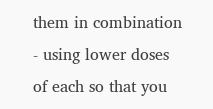them in combination - using lower doses of each so that you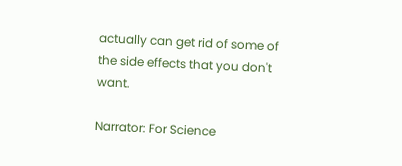actually can get rid of some of the side effects that you don't want.

Narrator: For Science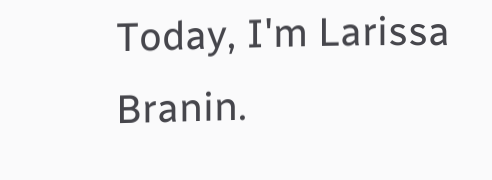Today, I'm Larissa Branin.